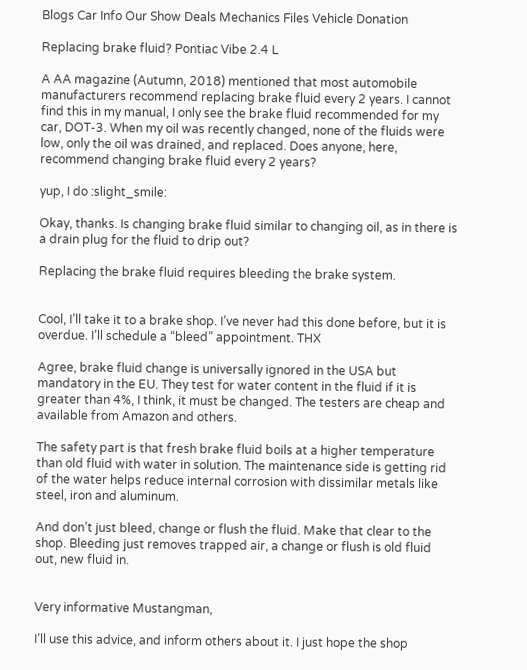Blogs Car Info Our Show Deals Mechanics Files Vehicle Donation

Replacing brake fluid? Pontiac Vibe 2.4 L

A AA magazine (Autumn, 2018) mentioned that most automobile manufacturers recommend replacing brake fluid every 2 years. I cannot find this in my manual, I only see the brake fluid recommended for my car, DOT-3. When my oil was recently changed, none of the fluids were low, only the oil was drained, and replaced. Does anyone, here, recommend changing brake fluid every 2 years?

yup, I do :slight_smile:

Okay, thanks. Is changing brake fluid similar to changing oil, as in there is a drain plug for the fluid to drip out?

Replacing the brake fluid requires bleeding the brake system.


Cool, I’ll take it to a brake shop. I’ve never had this done before, but it is overdue. I’ll schedule a “bleed” appointment. THX

Agree, brake fluid change is universally ignored in the USA but mandatory in the EU. They test for water content in the fluid if it is greater than 4%, I think, it must be changed. The testers are cheap and available from Amazon and others.

The safety part is that fresh brake fluid boils at a higher temperature than old fluid with water in solution. The maintenance side is getting rid of the water helps reduce internal corrosion with dissimilar metals like steel, iron and aluminum.

And don’t just bleed, change or flush the fluid. Make that clear to the shop. Bleeding just removes trapped air, a change or flush is old fluid out, new fluid in.


Very informative Mustangman,

I’ll use this advice, and inform others about it. I just hope the shop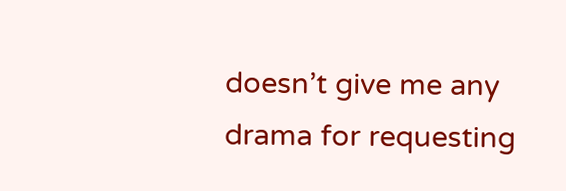doesn’t give me any drama for requesting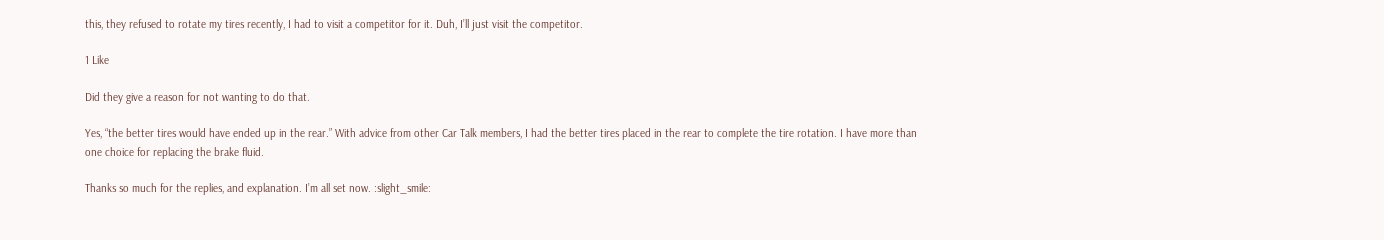this, they refused to rotate my tires recently, I had to visit a competitor for it. Duh, I’ll just visit the competitor.

1 Like

Did they give a reason for not wanting to do that.

Yes, “the better tires would have ended up in the rear.” With advice from other Car Talk members, I had the better tires placed in the rear to complete the tire rotation. I have more than one choice for replacing the brake fluid.

Thanks so much for the replies, and explanation. I’m all set now. :slight_smile: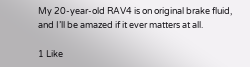My 20-year-old RAV4 is on original brake fluid, and I’ll be amazed if it ever matters at all.

1 Like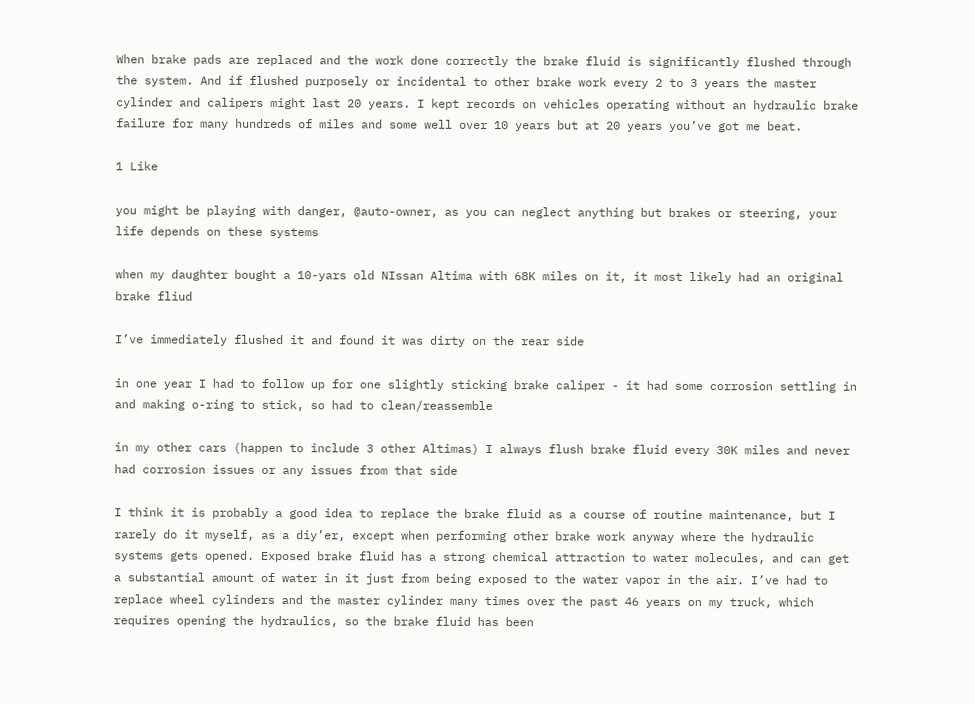When brake pads are replaced and the work done correctly the brake fluid is significantly flushed through the system. And if flushed purposely or incidental to other brake work every 2 to 3 years the master cylinder and calipers might last 20 years. I kept records on vehicles operating without an hydraulic brake failure for many hundreds of miles and some well over 10 years but at 20 years you’ve got me beat.

1 Like

you might be playing with danger, @auto-owner, as you can neglect anything but brakes or steering, your life depends on these systems

when my daughter bought a 10-yars old NIssan Altima with 68K miles on it, it most likely had an original brake fliud

I’ve immediately flushed it and found it was dirty on the rear side

in one year I had to follow up for one slightly sticking brake caliper - it had some corrosion settling in and making o-ring to stick, so had to clean/reassemble

in my other cars (happen to include 3 other Altimas) I always flush brake fluid every 30K miles and never had corrosion issues or any issues from that side

I think it is probably a good idea to replace the brake fluid as a course of routine maintenance, but I rarely do it myself, as a diy’er, except when performing other brake work anyway where the hydraulic systems gets opened. Exposed brake fluid has a strong chemical attraction to water molecules, and can get a substantial amount of water in it just from being exposed to the water vapor in the air. I’ve had to replace wheel cylinders and the master cylinder many times over the past 46 years on my truck, which requires opening the hydraulics, so the brake fluid has been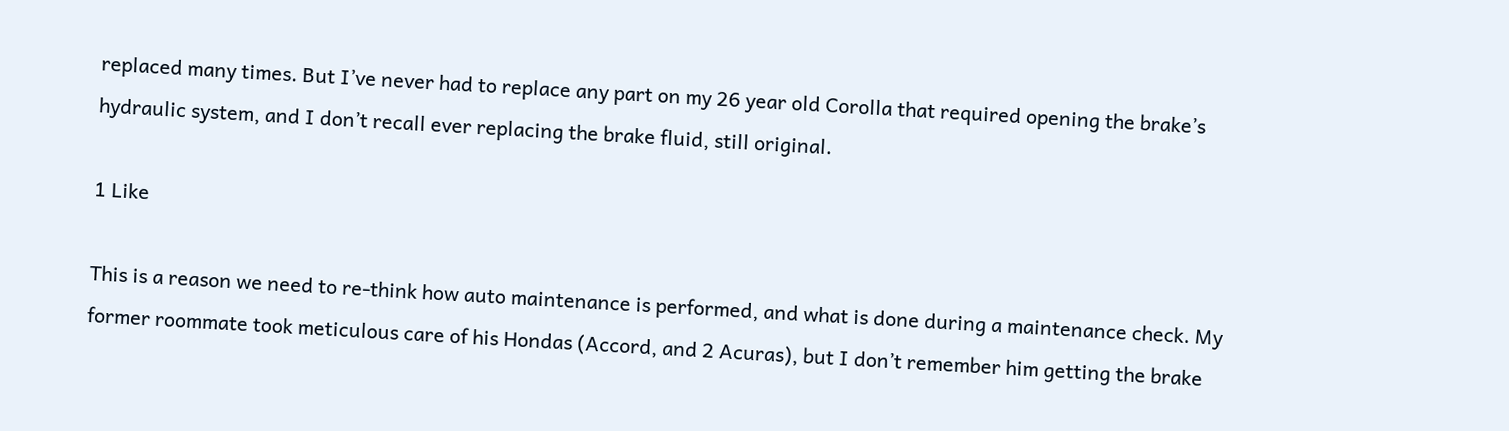replaced many times. But I’ve never had to replace any part on my 26 year old Corolla that required opening the brake’s hydraulic system, and I don’t recall ever replacing the brake fluid, still original.

1 Like

This is a reason we need to re-think how auto maintenance is performed, and what is done during a maintenance check. My former roommate took meticulous care of his Hondas (Accord, and 2 Acuras), but I don’t remember him getting the brake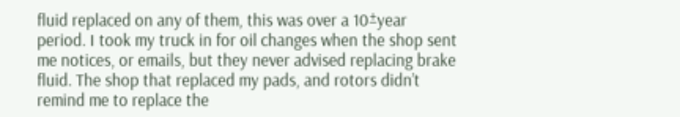fluid replaced on any of them, this was over a 10±year period. I took my truck in for oil changes when the shop sent me notices, or emails, but they never advised replacing brake fluid. The shop that replaced my pads, and rotors didn’t remind me to replace the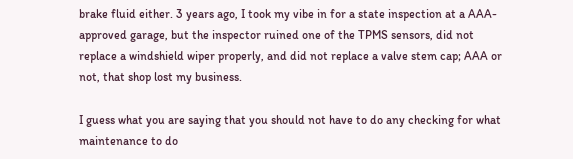brake fluid either. 3 years ago, I took my vibe in for a state inspection at a AAA-approved garage, but the inspector ruined one of the TPMS sensors, did not replace a windshield wiper properly, and did not replace a valve stem cap; AAA or not, that shop lost my business.

I guess what you are saying that you should not have to do any checking for what maintenance to do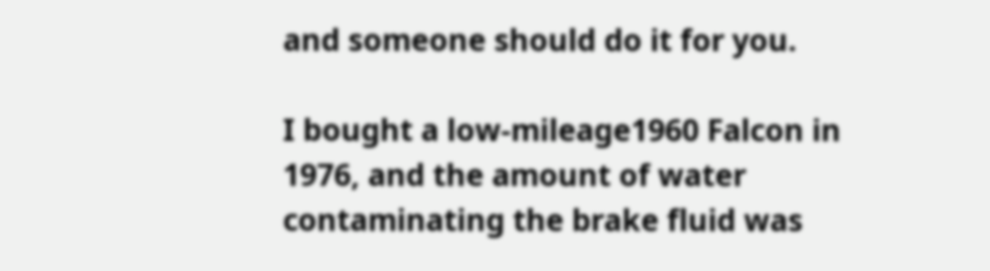and someone should do it for you.

I bought a low-mileage1960 Falcon in 1976, and the amount of water contaminating the brake fluid was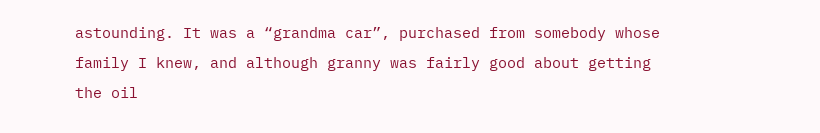astounding. It was a “grandma car”, purchased from somebody whose family I knew, and although granny was fairly good about getting the oil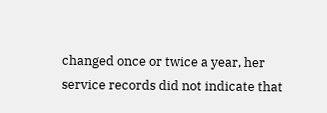changed once or twice a year, her service records did not indicate that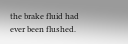the brake fluid had ever been flushed.